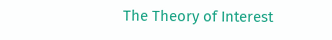The Theory of Interest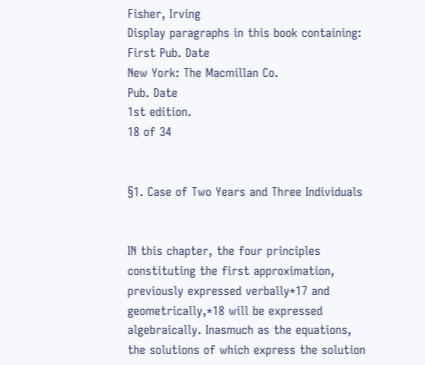Fisher, Irving
Display paragraphs in this book containing:
First Pub. Date
New York: The Macmillan Co.
Pub. Date
1st edition.
18 of 34


§1. Case of Two Years and Three Individuals


IN this chapter, the four principles constituting the first approximation, previously expressed verbally*17 and geometrically,*18 will be expressed algebraically. Inasmuch as the equations, the solutions of which express the solution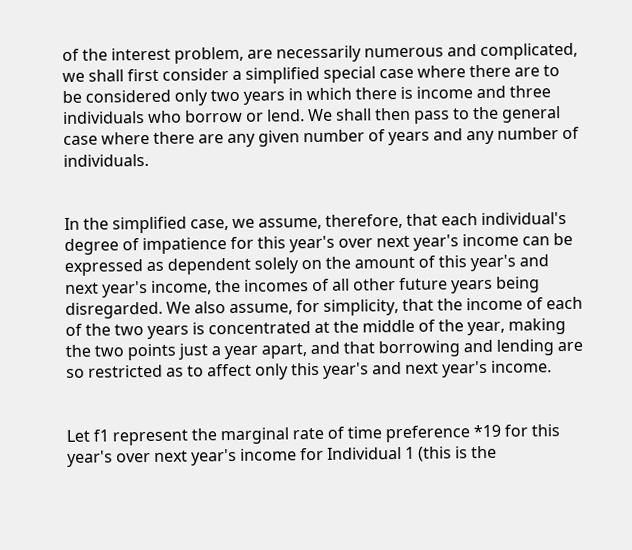of the interest problem, are necessarily numerous and complicated, we shall first consider a simplified special case where there are to be considered only two years in which there is income and three individuals who borrow or lend. We shall then pass to the general case where there are any given number of years and any number of individuals.


In the simplified case, we assume, therefore, that each individual's degree of impatience for this year's over next year's income can be expressed as dependent solely on the amount of this year's and next year's income, the incomes of all other future years being disregarded. We also assume, for simplicity, that the income of each of the two years is concentrated at the middle of the year, making the two points just a year apart, and that borrowing and lending are so restricted as to affect only this year's and next year's income.


Let f1 represent the marginal rate of time preference *19 for this year's over next year's income for Individual 1 (this is the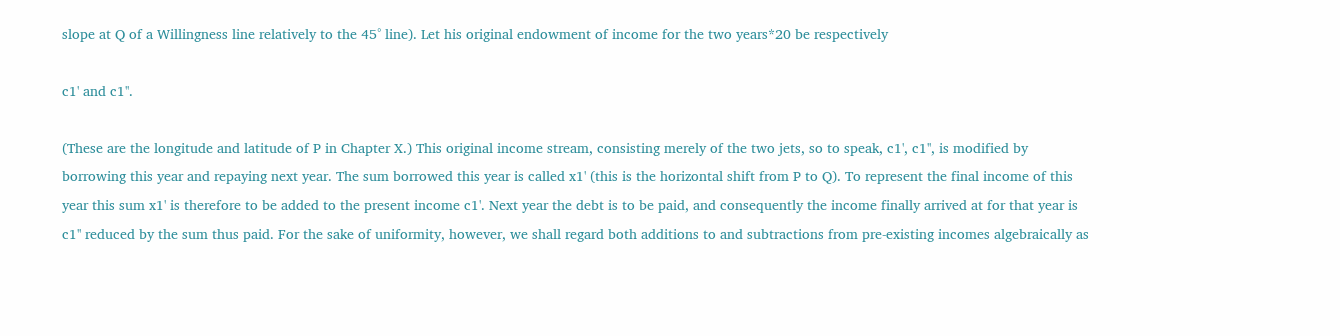slope at Q of a Willingness line relatively to the 45° line). Let his original endowment of income for the two years*20 be respectively

c1' and c1''.

(These are the longitude and latitude of P in Chapter X.) This original income stream, consisting merely of the two jets, so to speak, c1', c1'', is modified by borrowing this year and repaying next year. The sum borrowed this year is called x1' (this is the horizontal shift from P to Q). To represent the final income of this year this sum x1' is therefore to be added to the present income c1'. Next year the debt is to be paid, and consequently the income finally arrived at for that year is c1'' reduced by the sum thus paid. For the sake of uniformity, however, we shall regard both additions to and subtractions from pre-existing incomes algebraically as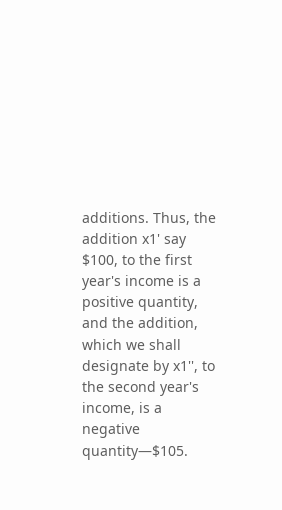additions. Thus, the addition x1' say $100, to the first year's income is a positive quantity, and the addition, which we shall designate by x1'', to the second year's income, is a negative quantity—$105.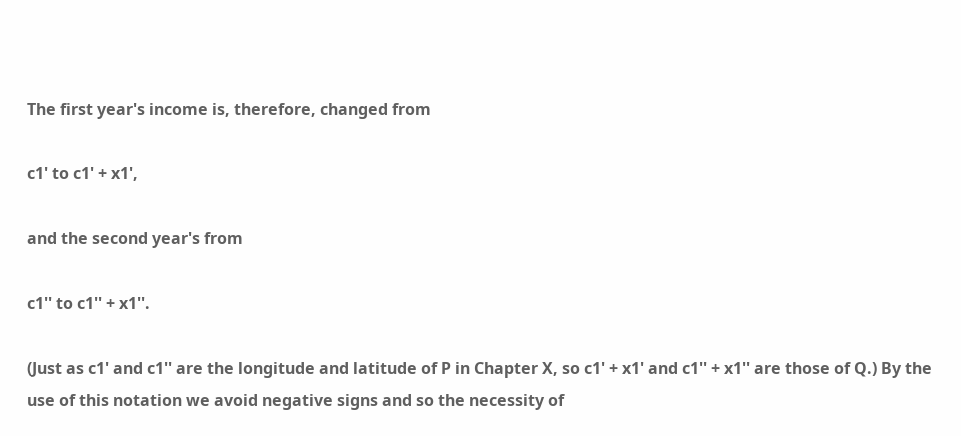The first year's income is, therefore, changed from

c1' to c1' + x1',

and the second year's from

c1'' to c1'' + x1''.

(Just as c1' and c1'' are the longitude and latitude of P in Chapter X, so c1' + x1' and c1'' + x1'' are those of Q.) By the use of this notation we avoid negative signs and so the necessity of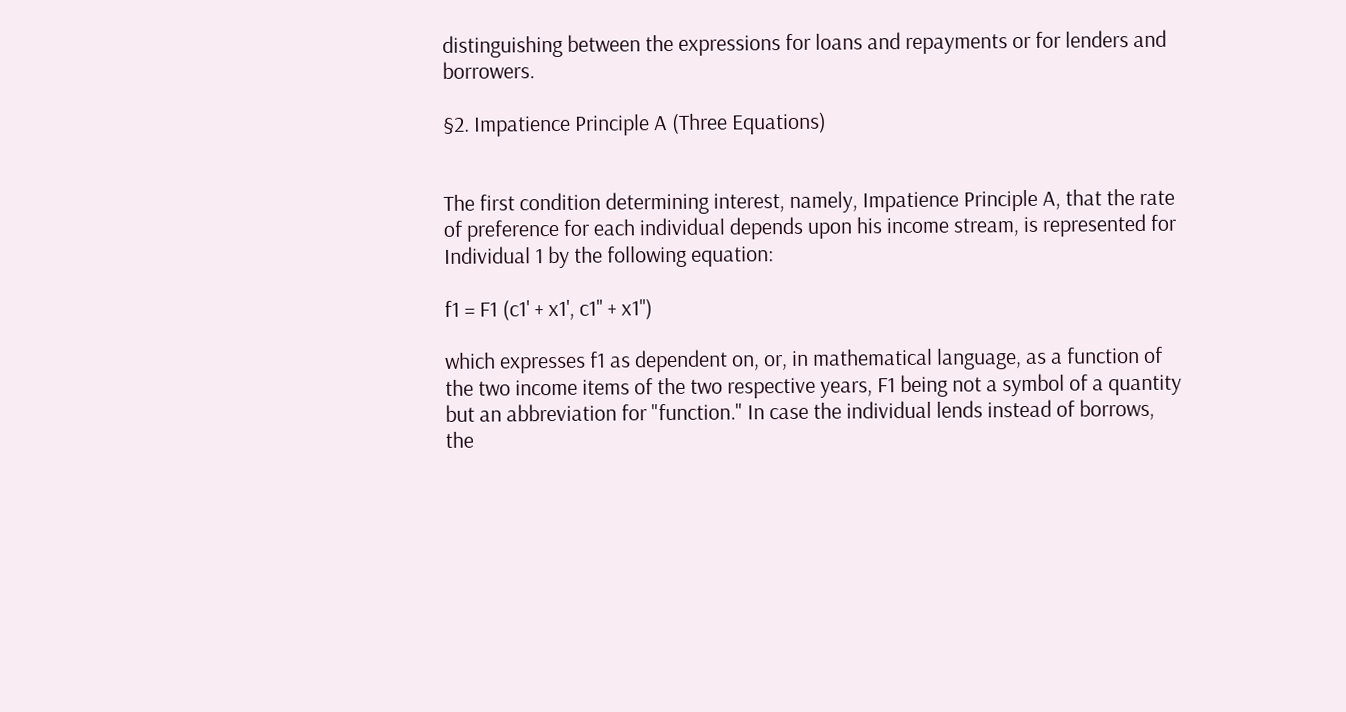distinguishing between the expressions for loans and repayments or for lenders and borrowers.

§2. Impatience Principle A (Three Equations)


The first condition determining interest, namely, Impatience Principle A, that the rate of preference for each individual depends upon his income stream, is represented for Individual 1 by the following equation:

f1 = F1 (c1' + x1', c1'' + x1'')

which expresses f1 as dependent on, or, in mathematical language, as a function of the two income items of the two respective years, F1 being not a symbol of a quantity but an abbreviation for "function." In case the individual lends instead of borrows, the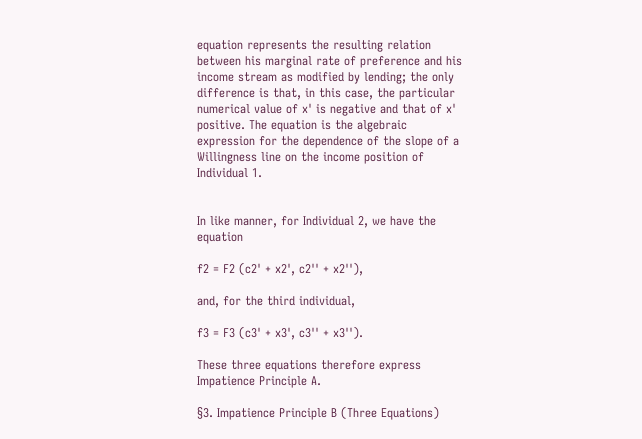equation represents the resulting relation between his marginal rate of preference and his income stream as modified by lending; the only difference is that, in this case, the particular numerical value of x' is negative and that of x' positive. The equation is the algebraic expression for the dependence of the slope of a Willingness line on the income position of Individual 1.


In like manner, for Individual 2, we have the equation

f2 = F2 (c2' + x2', c2'' + x2''),

and, for the third individual,

f3 = F3 (c3' + x3', c3'' + x3'').

These three equations therefore express Impatience Principle A.

§3. Impatience Principle B (Three Equations)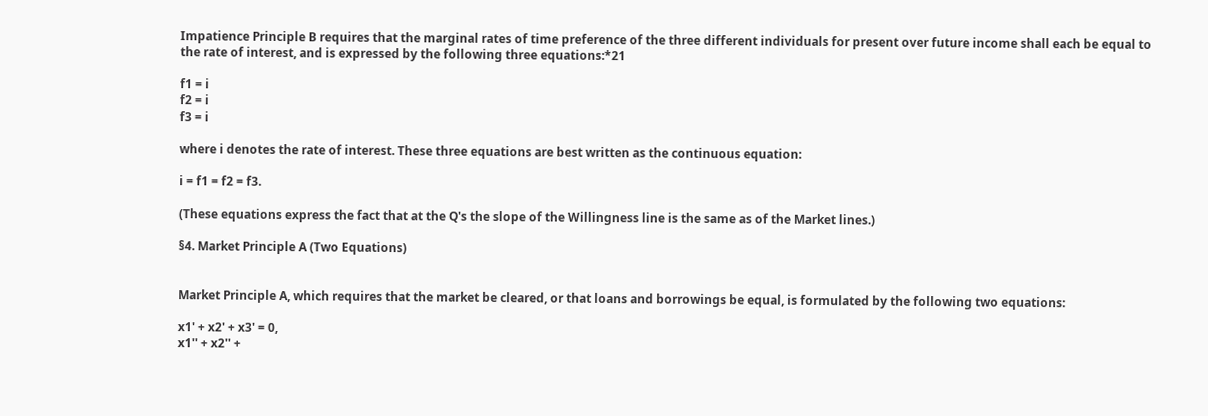Impatience Principle B requires that the marginal rates of time preference of the three different individuals for present over future income shall each be equal to the rate of interest, and is expressed by the following three equations:*21

f1 = i
f2 = i
f3 = i

where i denotes the rate of interest. These three equations are best written as the continuous equation:

i = f1 = f2 = f3.

(These equations express the fact that at the Q's the slope of the Willingness line is the same as of the Market lines.)

§4. Market Principle A (Two Equations)


Market Principle A, which requires that the market be cleared, or that loans and borrowings be equal, is formulated by the following two equations:

x1' + x2' + x3' = 0,
x1'' + x2'' +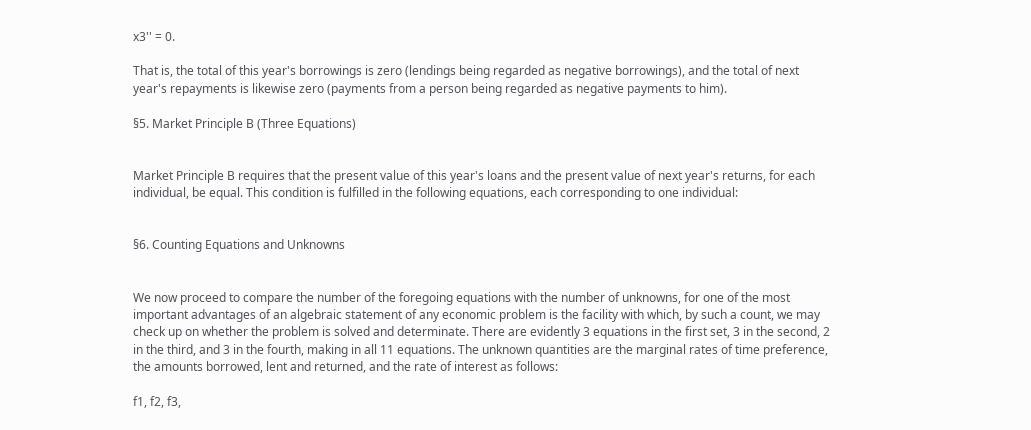x3'' = 0.

That is, the total of this year's borrowings is zero (lendings being regarded as negative borrowings), and the total of next year's repayments is likewise zero (payments from a person being regarded as negative payments to him).

§5. Market Principle B (Three Equations)


Market Principle B requires that the present value of this year's loans and the present value of next year's returns, for each individual, be equal. This condition is fulfilled in the following equations, each corresponding to one individual:


§6. Counting Equations and Unknowns


We now proceed to compare the number of the foregoing equations with the number of unknowns, for one of the most important advantages of an algebraic statement of any economic problem is the facility with which, by such a count, we may check up on whether the problem is solved and determinate. There are evidently 3 equations in the first set, 3 in the second, 2 in the third, and 3 in the fourth, making in all 11 equations. The unknown quantities are the marginal rates of time preference, the amounts borrowed, lent and returned, and the rate of interest as follows:

f1, f2, f3,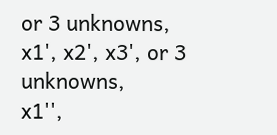or 3 unknowns,
x1', x2', x3', or 3 unknowns,
x1'',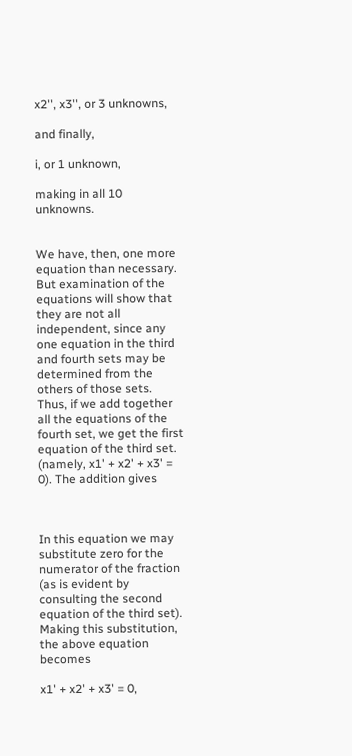x2'', x3'', or 3 unknowns,

and finally,

i, or 1 unknown,

making in all 10 unknowns.


We have, then, one more equation than necessary. But examination of the equations will show that they are not all independent, since any one equation in the third and fourth sets may be determined from the others of those sets. Thus, if we add together all the equations of the fourth set, we get the first equation of the third set. (namely, x1' + x2' + x3' = 0). The addition gives



In this equation we may substitute zero for the numerator of the fraction (as is evident by consulting the second equation of the third set). Making this substitution, the above equation becomes

x1' + x2' + x3' = 0,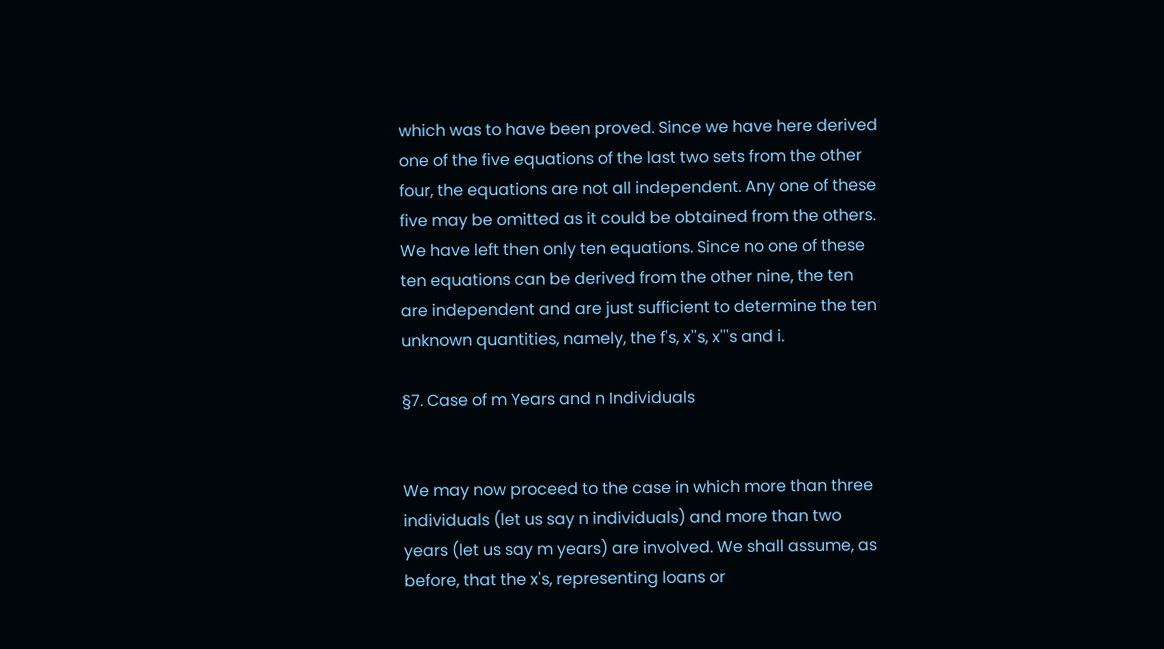which was to have been proved. Since we have here derived one of the five equations of the last two sets from the other four, the equations are not all independent. Any one of these five may be omitted as it could be obtained from the others. We have left then only ten equations. Since no one of these ten equations can be derived from the other nine, the ten are independent and are just sufficient to determine the ten unknown quantities, namely, the f's, x''s, x'''s and i.

§7. Case of m Years and n Individuals


We may now proceed to the case in which more than three individuals (let us say n individuals) and more than two years (let us say m years) are involved. We shall assume, as before, that the x's, representing loans or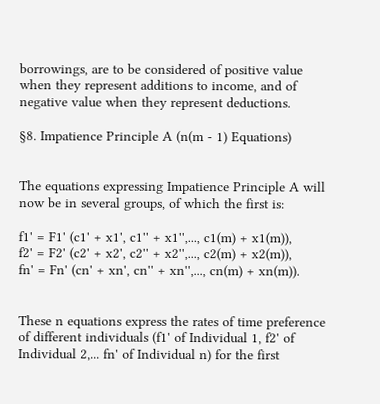borrowings, are to be considered of positive value when they represent additions to income, and of negative value when they represent deductions.

§8. Impatience Principle A (n(m - 1) Equations)


The equations expressing Impatience Principle A will now be in several groups, of which the first is:

f1' = F1' (c1' + x1', c1'' + x1'',..., c1(m) + x1(m)),
f2' = F2' (c2' + x2', c2'' + x2'',..., c2(m) + x2(m)),
fn' = Fn' (cn' + xn', cn'' + xn'',..., cn(m) + xn(m)).


These n equations express the rates of time preference of different individuals (f1' of Individual 1, f2' of Individual 2,... fn' of Individual n) for the first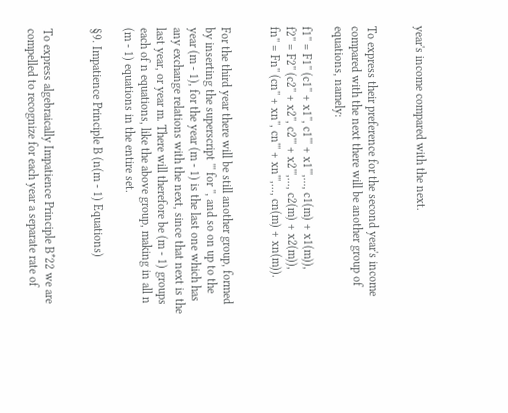year's income compared with the next.


To express their preference for the second year's income compared with the next there will be another group of equations, namely:

f1'' = F1'' (c1'' + x1'', c1''' + x1''',..., c1(m) + x1(m)),
f2'' = F2'' (c2'' + x2'', c2''' + x2''',..., c2(m) + x2(m)),
fn'' = Fn'' (cn'' + xn'', cn''' + xn''',..., cn(m) + xn(m)).


For the third year there will be still another group, formed by inserting the superscript ''' for '', and so on up to the year (m - 1), for the year (m - 1) is the last one which has any exchange relations with the next, since that next is the last year, or year m. There will therefore be (m - 1) groups each of n equations, like the above group, making in all n (m - 1) equations in the entire set.

§9. Impatience Principle B (n(m - 1) Equations)


To express algebraically Impatience Principle B*22 we are compelled to recognize for each year a separate rate of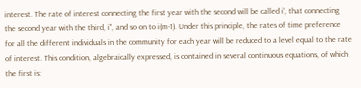interest. The rate of interest connecting the first year with the second will be called i', that connecting the second year with the third, i'', and so on to i(m-1). Under this principle, the rates of time preference for all the different individuals in the community for each year will be reduced to a level equal to the rate of interest. This condition, algebraically expressed, is contained in several continuous equations, of which the first is: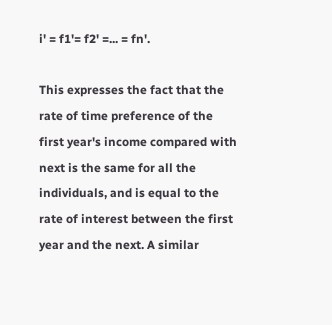i' = f1'= f2' =... = fn'.

This expresses the fact that the rate of time preference of the first year's income compared with next is the same for all the individuals, and is equal to the rate of interest between the first year and the next. A similar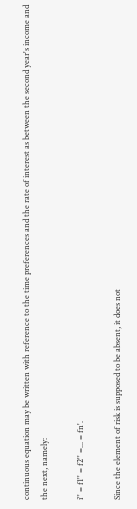continuous equation may be written with reference to the time preferences and the rate of interest as between the second year's income and the next, namely:

i'' = f1'' = f2'' =... = fn'.

Since the element of risk is supposed to be absent, it does not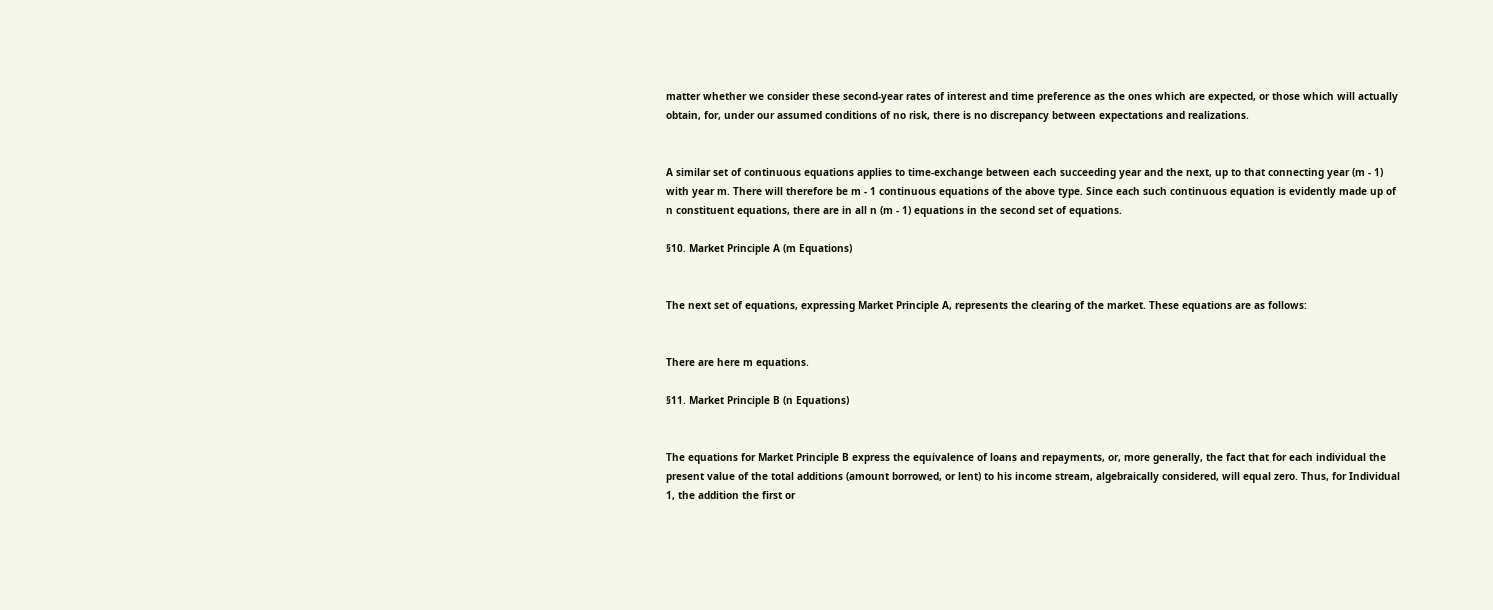matter whether we consider these second-year rates of interest and time preference as the ones which are expected, or those which will actually obtain, for, under our assumed conditions of no risk, there is no discrepancy between expectations and realizations.


A similar set of continuous equations applies to time-exchange between each succeeding year and the next, up to that connecting year (m - 1) with year m. There will therefore be m - 1 continuous equations of the above type. Since each such continuous equation is evidently made up of n constituent equations, there are in all n (m - 1) equations in the second set of equations.

§10. Market Principle A (m Equations)


The next set of equations, expressing Market Principle A, represents the clearing of the market. These equations are as follows:


There are here m equations.

§11. Market Principle B (n Equations)


The equations for Market Principle B express the equivalence of loans and repayments, or, more generally, the fact that for each individual the present value of the total additions (amount borrowed, or lent) to his income stream, algebraically considered, will equal zero. Thus, for Individual 1, the addition the first or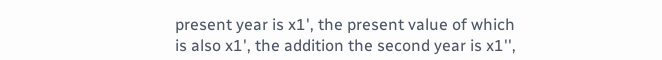present year is x1', the present value of which is also x1', the addition the second year is x1'',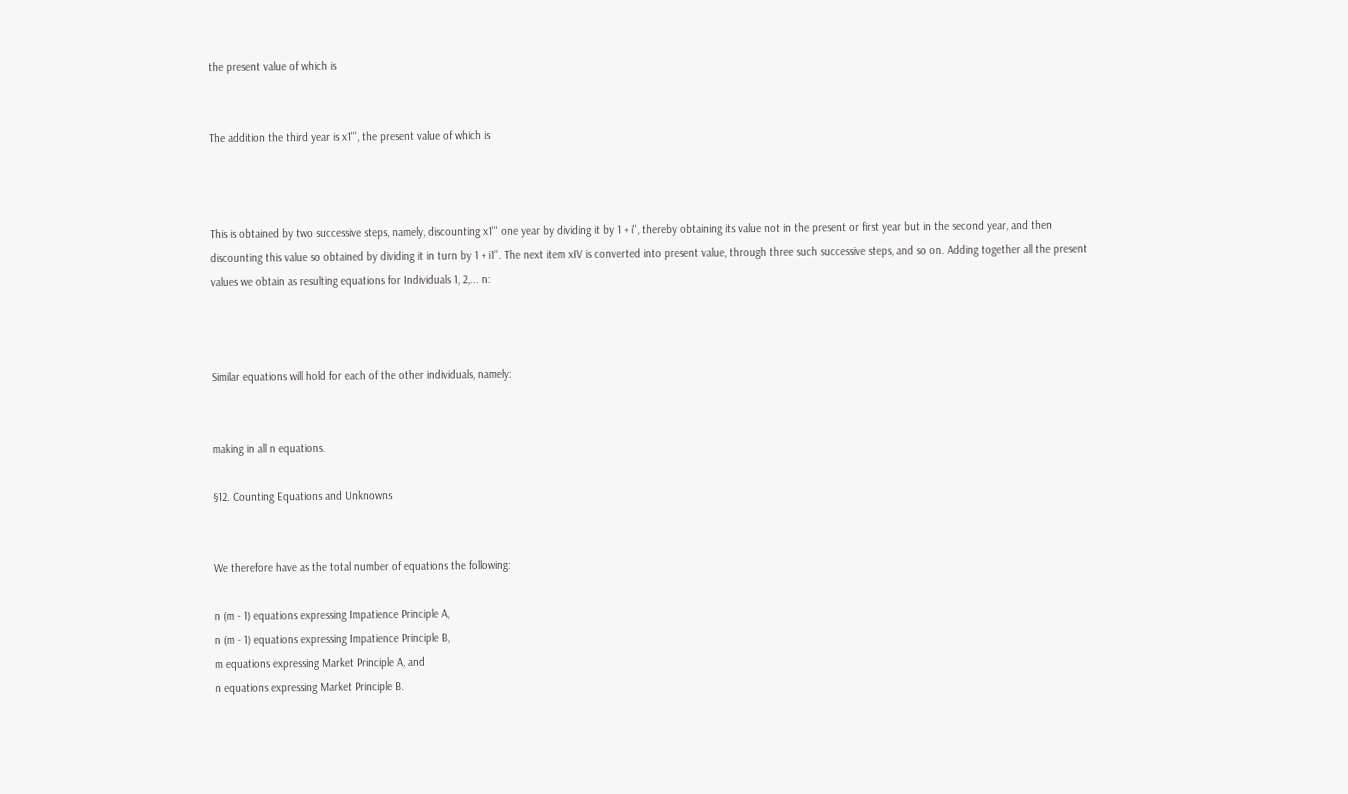the present value of which is


The addition the third year is x1''', the present value of which is



This is obtained by two successive steps, namely, discounting x1''' one year by dividing it by 1 + i'', thereby obtaining its value not in the present or first year but in the second year, and then discounting this value so obtained by dividing it in turn by 1 + i1''. The next item xIV is converted into present value, through three such successive steps, and so on. Adding together all the present values we obtain as resulting equations for Individuals 1, 2,... n:



Similar equations will hold for each of the other individuals, namely:


making in all n equations.

§12. Counting Equations and Unknowns


We therefore have as the total number of equations the following:

n (m - 1) equations expressing Impatience Principle A,
n (m - 1) equations expressing Impatience Principle B,
m equations expressing Market Principle A, and
n equations expressing Market Principle B.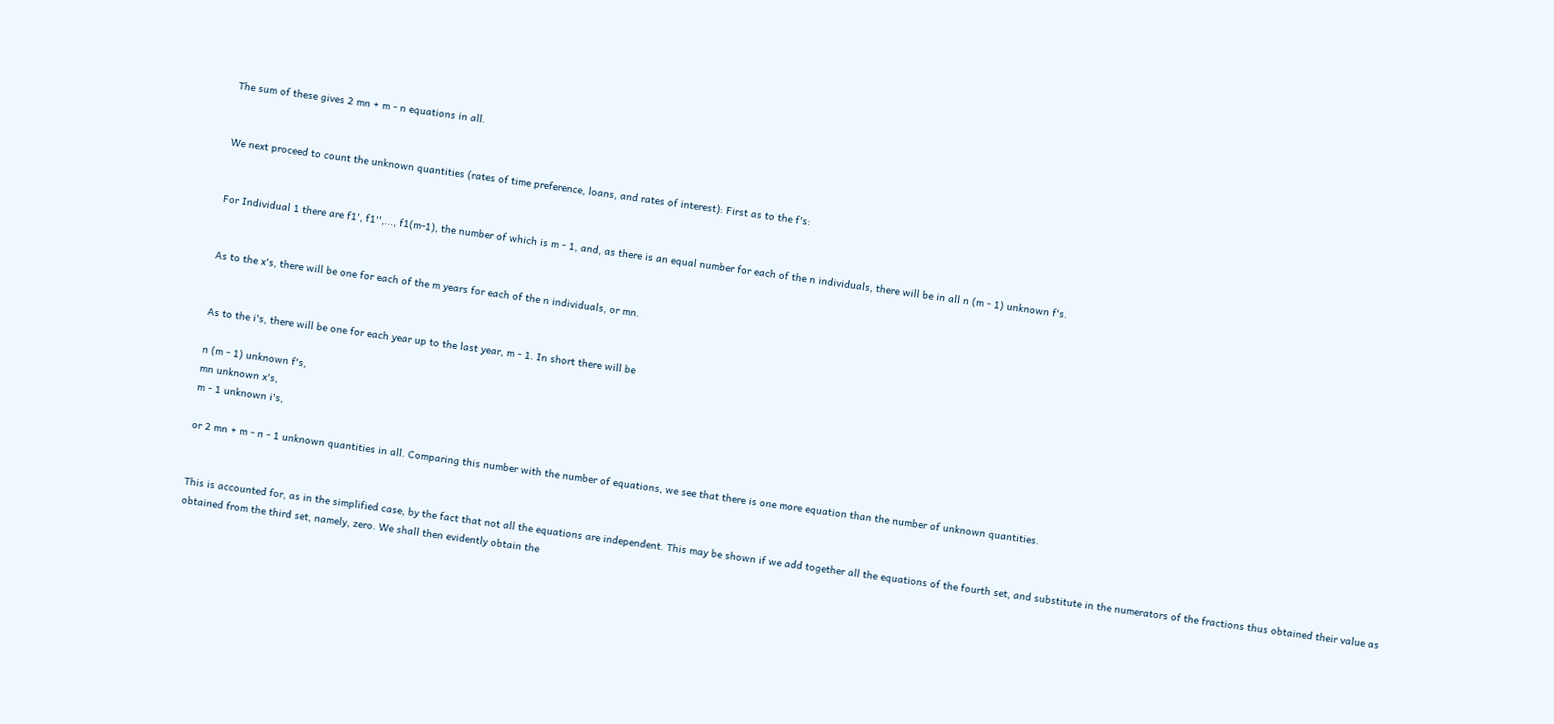The sum of these gives 2 mn + m - n equations in all.


We next proceed to count the unknown quantities (rates of time preference, loans, and rates of interest): First as to the f's:


For Individual 1 there are f1', f1'',..., f1(m-1), the number of which is m - 1, and, as there is an equal number for each of the n individuals, there will be in all n (m - 1) unknown f's.


As to the x's, there will be one for each of the m years for each of the n individuals, or mn.


As to the i's, there will be one for each year up to the last year, m - 1. In short there will be

n (m - 1) unknown f's,
mn unknown x's,
m - 1 unknown i's,

or 2 mn + m - n - 1 unknown quantities in all. Comparing this number with the number of equations, we see that there is one more equation than the number of unknown quantities.


This is accounted for, as in the simplified case, by the fact that not all the equations are independent. This may be shown if we add together all the equations of the fourth set, and substitute in the numerators of the fractions thus obtained their value as obtained from the third set, namely, zero. We shall then evidently obtain the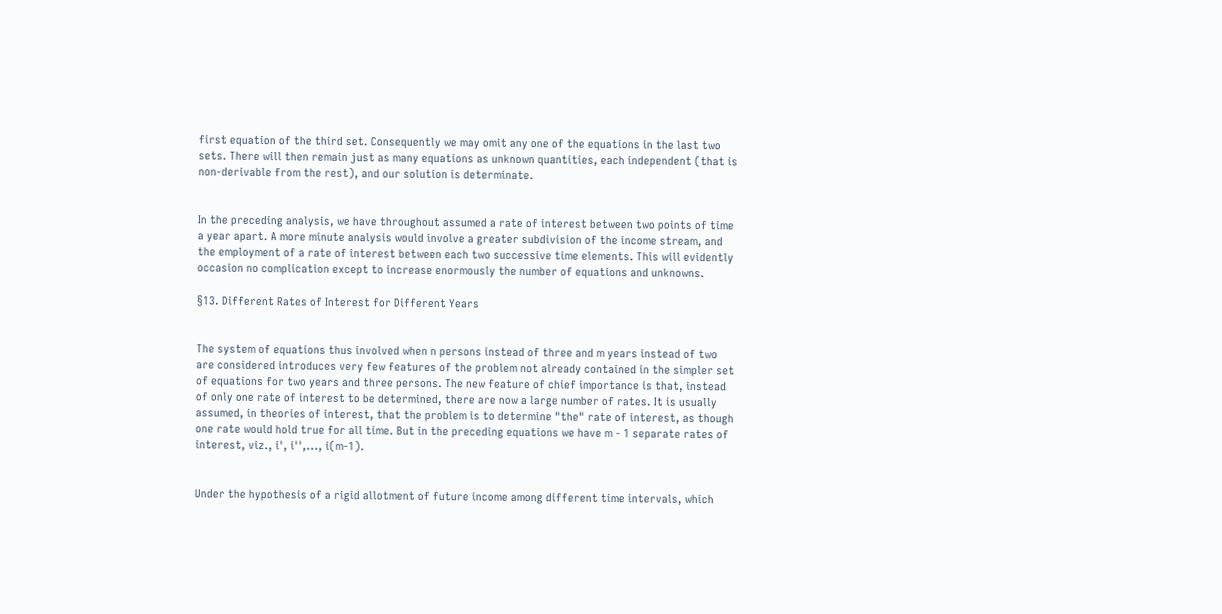first equation of the third set. Consequently we may omit any one of the equations in the last two sets. There will then remain just as many equations as unknown quantities, each independent (that is non-derivable from the rest), and our solution is determinate.


In the preceding analysis, we have throughout assumed a rate of interest between two points of time a year apart. A more minute analysis would involve a greater subdivision of the income stream, and the employment of a rate of interest between each two successive time elements. This will evidently occasion no complication except to increase enormously the number of equations and unknowns.

§13. Different Rates of Interest for Different Years


The system of equations thus involved when n persons instead of three and m years instead of two are considered introduces very few features of the problem not already contained in the simpler set of equations for two years and three persons. The new feature of chief importance is that, instead of only one rate of interest to be determined, there are now a large number of rates. It is usually assumed, in theories of interest, that the problem is to determine "the" rate of interest, as though one rate would hold true for all time. But in the preceding equations we have m - 1 separate rates of interest, viz., i', i'',..., i(m-1).


Under the hypothesis of a rigid allotment of future income among different time intervals, which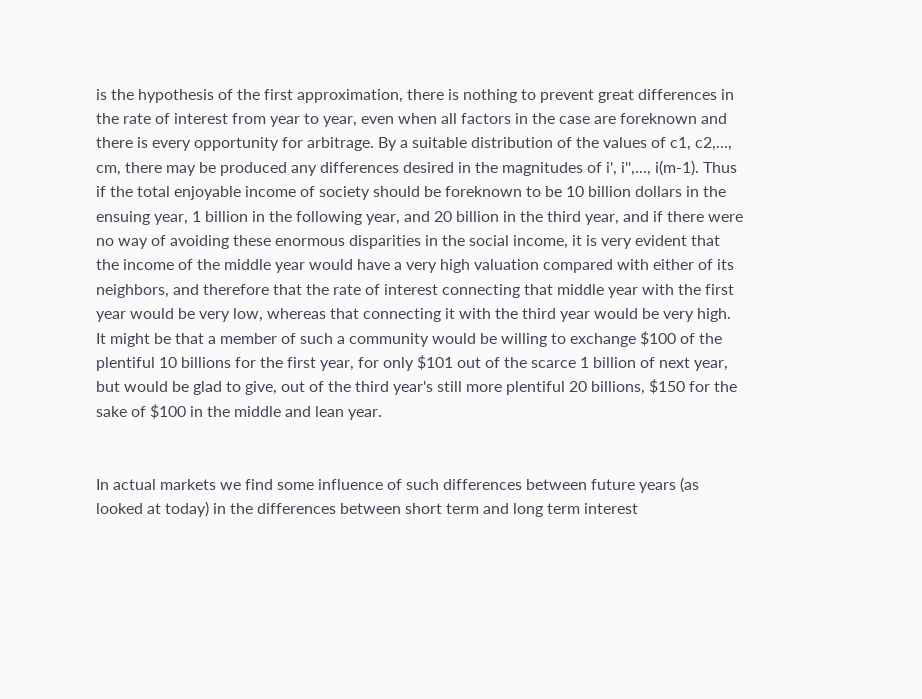is the hypothesis of the first approximation, there is nothing to prevent great differences in the rate of interest from year to year, even when all factors in the case are foreknown and there is every opportunity for arbitrage. By a suitable distribution of the values of c1, c2,..., cm, there may be produced any differences desired in the magnitudes of i', i'',..., i(m-1). Thus if the total enjoyable income of society should be foreknown to be 10 billion dollars in the ensuing year, 1 billion in the following year, and 20 billion in the third year, and if there were no way of avoiding these enormous disparities in the social income, it is very evident that the income of the middle year would have a very high valuation compared with either of its neighbors, and therefore that the rate of interest connecting that middle year with the first year would be very low, whereas that connecting it with the third year would be very high. It might be that a member of such a community would be willing to exchange $100 of the plentiful 10 billions for the first year, for only $101 out of the scarce 1 billion of next year, but would be glad to give, out of the third year's still more plentiful 20 billions, $150 for the sake of $100 in the middle and lean year.


In actual markets we find some influence of such differences between future years (as looked at today) in the differences between short term and long term interest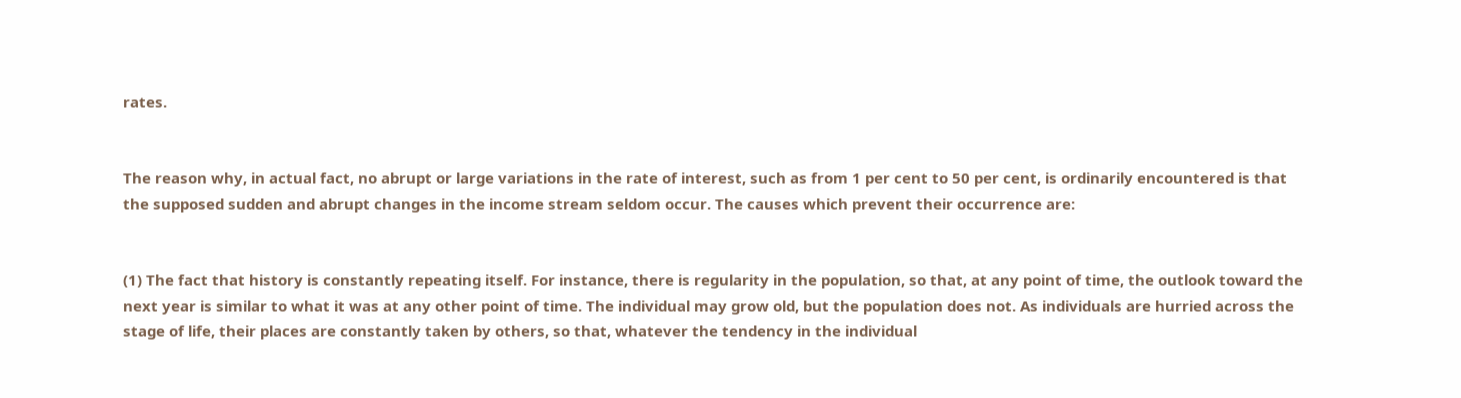rates.


The reason why, in actual fact, no abrupt or large variations in the rate of interest, such as from 1 per cent to 50 per cent, is ordinarily encountered is that the supposed sudden and abrupt changes in the income stream seldom occur. The causes which prevent their occurrence are:


(1) The fact that history is constantly repeating itself. For instance, there is regularity in the population, so that, at any point of time, the outlook toward the next year is similar to what it was at any other point of time. The individual may grow old, but the population does not. As individuals are hurried across the stage of life, their places are constantly taken by others, so that, whatever the tendency in the individual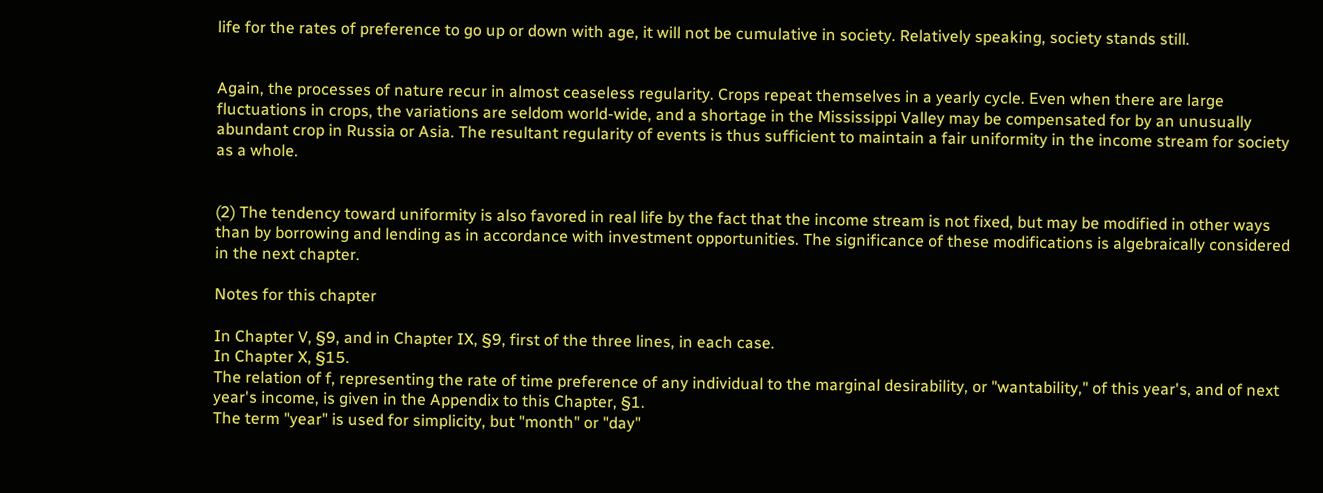life for the rates of preference to go up or down with age, it will not be cumulative in society. Relatively speaking, society stands still.


Again, the processes of nature recur in almost ceaseless regularity. Crops repeat themselves in a yearly cycle. Even when there are large fluctuations in crops, the variations are seldom world-wide, and a shortage in the Mississippi Valley may be compensated for by an unusually abundant crop in Russia or Asia. The resultant regularity of events is thus sufficient to maintain a fair uniformity in the income stream for society as a whole.


(2) The tendency toward uniformity is also favored in real life by the fact that the income stream is not fixed, but may be modified in other ways than by borrowing and lending as in accordance with investment opportunities. The significance of these modifications is algebraically considered in the next chapter.

Notes for this chapter

In Chapter V, §9, and in Chapter IX, §9, first of the three lines, in each case.
In Chapter X, §15.
The relation of f, representing the rate of time preference of any individual to the marginal desirability, or "wantability," of this year's, and of next year's income, is given in the Appendix to this Chapter, §1.
The term "year" is used for simplicity, but "month" or "day"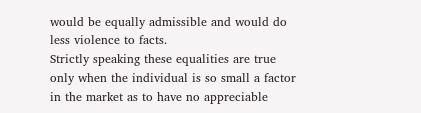would be equally admissible and would do less violence to facts.
Strictly speaking these equalities are true only when the individual is so small a factor in the market as to have no appreciable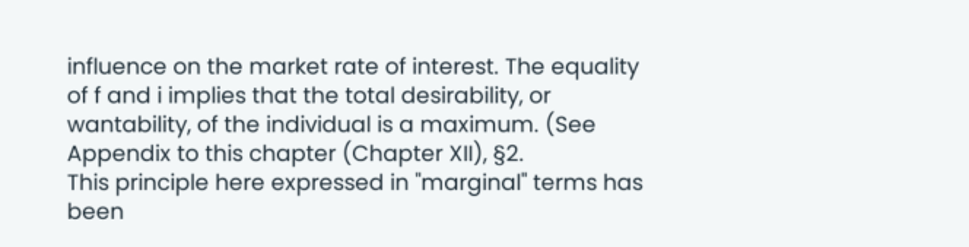influence on the market rate of interest. The equality of f and i implies that the total desirability, or wantability, of the individual is a maximum. (See Appendix to this chapter (Chapter XII), §2.
This principle here expressed in "marginal" terms has been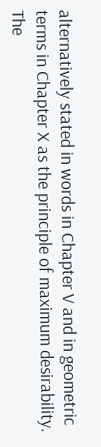alternatively stated in words in Chapter V and in geometric terms in Chapter X as the principle of maximum desirability. The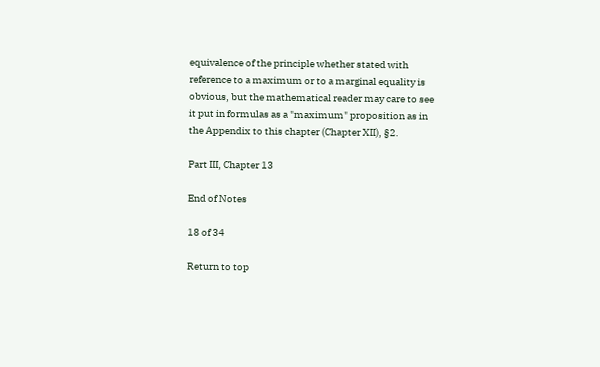equivalence of the principle whether stated with reference to a maximum or to a marginal equality is obvious, but the mathematical reader may care to see it put in formulas as a "maximum" proposition as in the Appendix to this chapter (Chapter XII), §2.

Part III, Chapter 13

End of Notes

18 of 34

Return to top